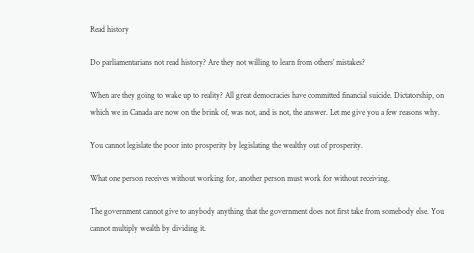Read history

Do parliamentarians not read history? Are they not willing to learn from others’ mistakes?

When are they going to wake up to reality? All great democracies have committed financial suicide. Dictatorship, on which we in Canada are now on the brink of, was not, and is not, the answer. Let me give you a few reasons why.

You cannot legislate the poor into prosperity by legislating the wealthy out of prosperity.

What one person receives without working for, another person must work for without receiving.

The government cannot give to anybody anything that the government does not first take from somebody else. You cannot multiply wealth by dividing it.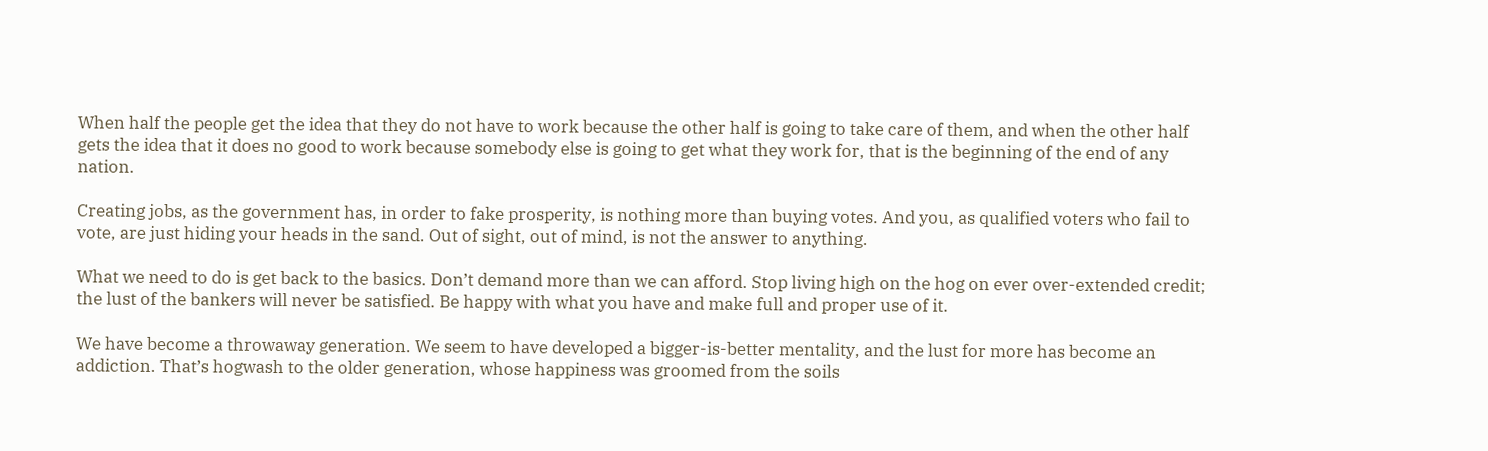When half the people get the idea that they do not have to work because the other half is going to take care of them, and when the other half gets the idea that it does no good to work because somebody else is going to get what they work for, that is the beginning of the end of any nation.

Creating jobs, as the government has, in order to fake prosperity, is nothing more than buying votes. And you, as qualified voters who fail to vote, are just hiding your heads in the sand. Out of sight, out of mind, is not the answer to anything.

What we need to do is get back to the basics. Don’t demand more than we can afford. Stop living high on the hog on ever over-extended credit; the lust of the bankers will never be satisfied. Be happy with what you have and make full and proper use of it.

We have become a throwaway generation. We seem to have developed a bigger-is-better mentality, and the lust for more has become an addiction. That’s hogwash to the older generation, whose happiness was groomed from the soils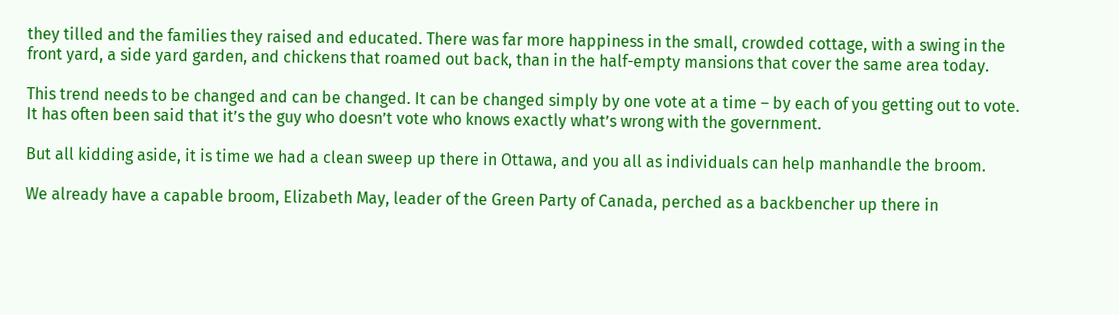they tilled and the families they raised and educated. There was far more happiness in the small, crowded cottage, with a swing in the front yard, a side yard garden, and chickens that roamed out back, than in the half-empty mansions that cover the same area today.

This trend needs to be changed and can be changed. It can be changed simply by one vote at a time – by each of you getting out to vote. It has often been said that it’s the guy who doesn’t vote who knows exactly what’s wrong with the government.

But all kidding aside, it is time we had a clean sweep up there in Ottawa, and you all as individuals can help manhandle the broom.

We already have a capable broom, Elizabeth May, leader of the Green Party of Canada, perched as a backbencher up there in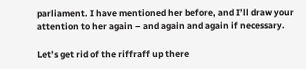parliament. I have mentioned her before, and I’ll draw your attention to her again – and again and again if necessary.

Let’s get rid of the riffraff up there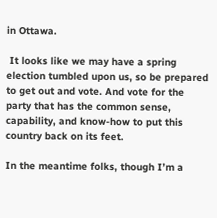in Ottawa.

 It looks like we may have a spring election tumbled upon us, so be prepared to get out and vote. And vote for the party that has the common sense, capability, and know-how to put this country back on its feet.

In the meantime folks, though I’m a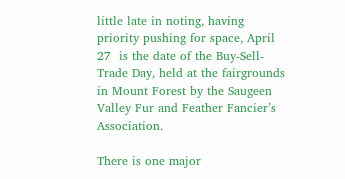little late in noting, having priority pushing for space, April 27  is the date of the Buy-Sell-Trade Day, held at the fairgrounds in Mount Forest by the Saugeen Valley Fur and Feather Fancier’s Association.

There is one major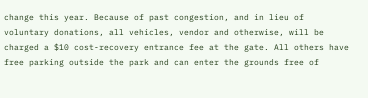change this year. Because of past congestion, and in lieu of voluntary donations, all vehicles, vendor and otherwise, will be charged a $10 cost-recovery entrance fee at the gate. All others have free parking outside the park and can enter the grounds free of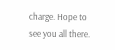charge. Hope to see you all there.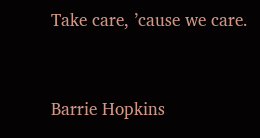Take care, ’cause we care.



Barrie Hopkins